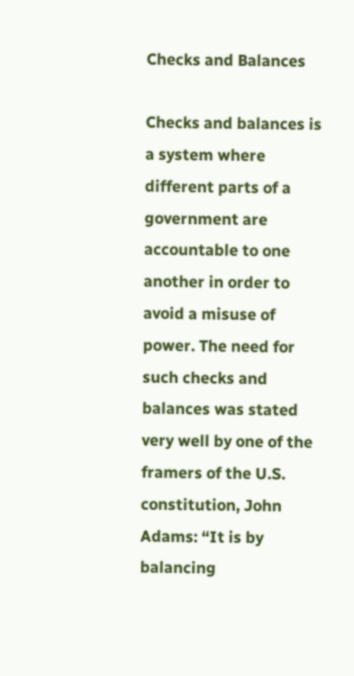Checks and Balances

Checks and balances is a system where different parts of a government are accountable to one another in order to avoid a misuse of power. The need for such checks and balances was stated very well by one of the framers of the U.S. constitution, John Adams: “It is by balancing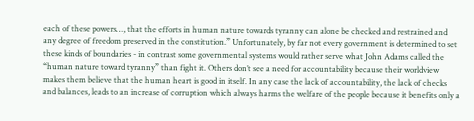each of these powers…, that the efforts in human nature towards tyranny can alone be checked and restrained and any degree of freedom preserved in the constitution.” Unfortunately, by far not every government is determined to set these kinds of boundaries - in contrast some governmental systems would rather serve what John Adams called the “human nature toward tyranny” than fight it. Others don’t see a need for accountability because their worldview makes them believe that the human heart is good in itself. In any case the lack of accountability, the lack of checks and balances, leads to an increase of corruption which always harms the welfare of the people because it benefits only a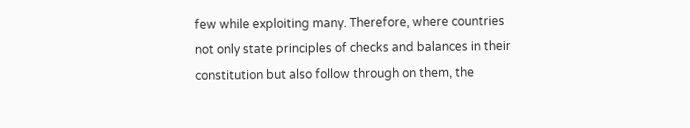few while exploiting many. Therefore, where countries not only state principles of checks and balances in their constitution but also follow through on them, the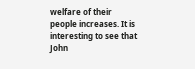welfare of their people increases. It is interesting to see that John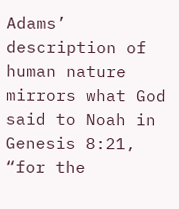Adams’ description of human nature mirrors what God said to Noah in Genesis 8:21, “for the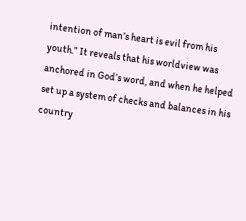intention of man’s heart is evil from his youth.” It reveals that his worldview was anchored in God’s word, and when he helped set up a system of checks and balances in his country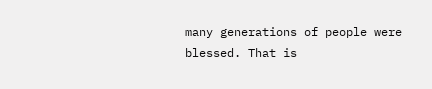many generations of people were blessed. That is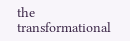the transformational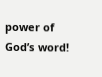power of God’s word!